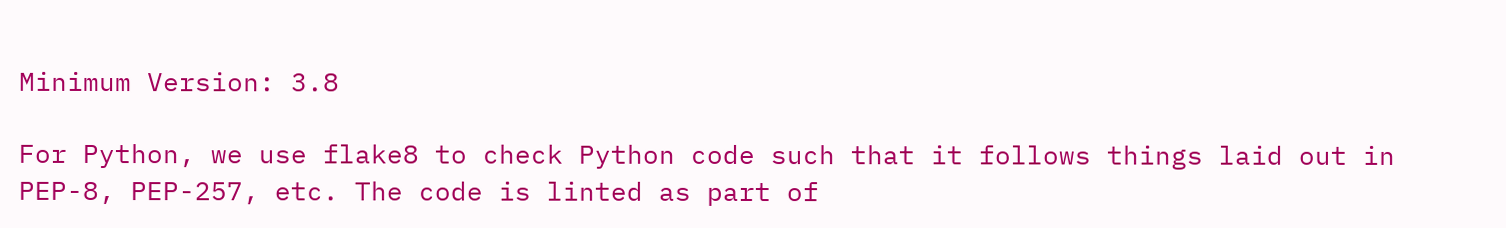Minimum Version: 3.8

For Python, we use flake8 to check Python code such that it follows things laid out in PEP-8, PEP-257, etc. The code is linted as part of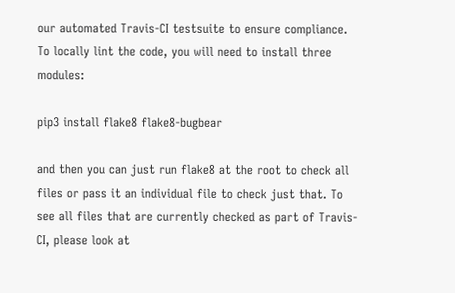our automated Travis-CI testsuite to ensure compliance. To locally lint the code, you will need to install three modules:

pip3 install flake8 flake8-bugbear

and then you can just run flake8 at the root to check all files or pass it an individual file to check just that. To see all files that are currently checked as part of Travis-CI, please look at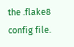the .flake8 config file.